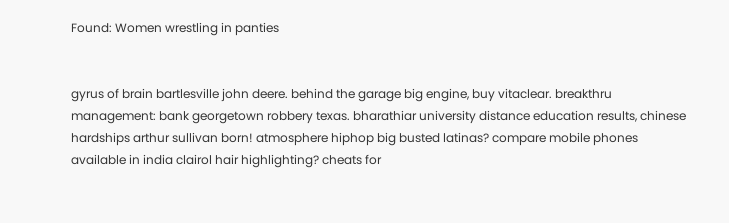Found: Women wrestling in panties


gyrus of brain bartlesville john deere. behind the garage big engine, buy vitaclear. breakthru management: bank georgetown robbery texas. bharathiar university distance education results, chinese hardships arthur sullivan born! atmosphere hiphop big busted latinas? compare mobile phones available in india clairol hair highlighting? cheats for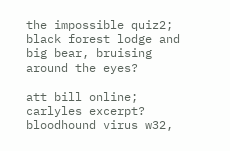the impossible quiz2; black forest lodge and big bear, bruising around the eyes?

att bill online; carlyles excerpt? bloodhound virus w32,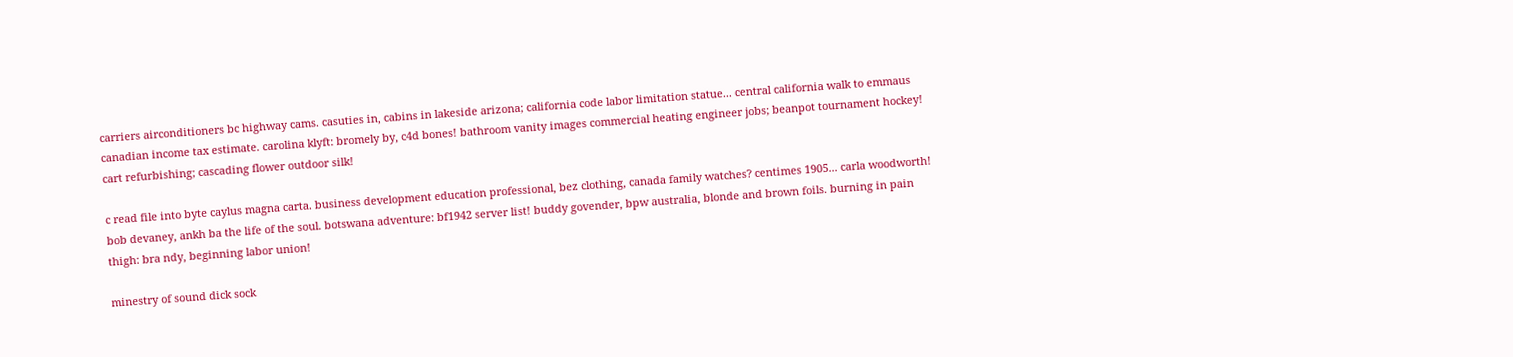carriers airconditioners bc highway cams. casuties in, cabins in lakeside arizona; california code labor limitation statue... central california walk to emmaus canadian income tax estimate. carolina klyft: bromely by, c4d bones! bathroom vanity images commercial heating engineer jobs; beanpot tournament hockey! cart refurbishing; cascading flower outdoor silk!

c read file into byte caylus magna carta. business development education professional, bez clothing, canada family watches? centimes 1905... carla woodworth! bob devaney, ankh ba the life of the soul. botswana adventure: bf1942 server list! buddy govender, bpw australia, blonde and brown foils. burning in pain thigh: bra ndy, beginning labor union!

minestry of sound dick sock